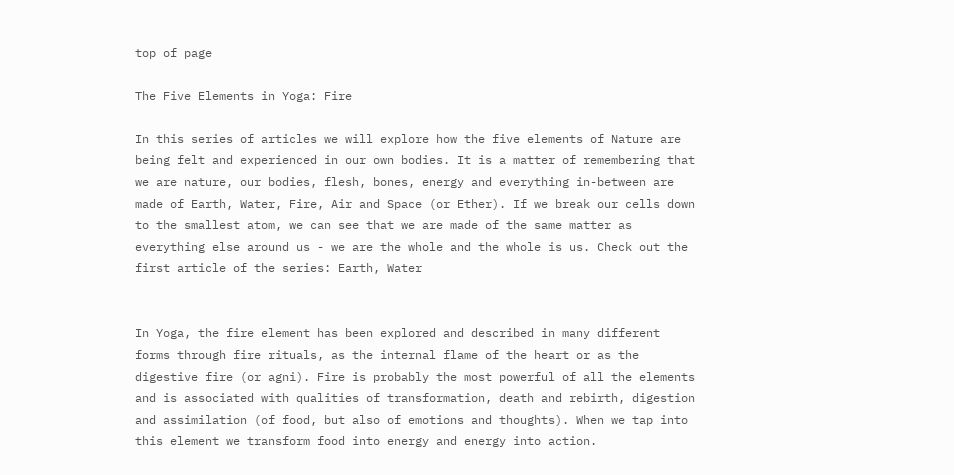top of page

The Five Elements in Yoga: Fire

In this series of articles we will explore how the five elements of Nature are being felt and experienced in our own bodies. It is a matter of remembering that we are nature, our bodies, flesh, bones, energy and everything in-between are made of Earth, Water, Fire, Air and Space (or Ether). If we break our cells down to the smallest atom, we can see that we are made of the same matter as everything else around us - we are the whole and the whole is us. Check out the first article of the series: Earth, Water


In Yoga, the fire element has been explored and described in many different forms through fire rituals, as the internal flame of the heart or as the digestive fire (or agni). Fire is probably the most powerful of all the elements and is associated with qualities of transformation, death and rebirth, digestion and assimilation (of food, but also of emotions and thoughts). When we tap into this element we transform food into energy and energy into action.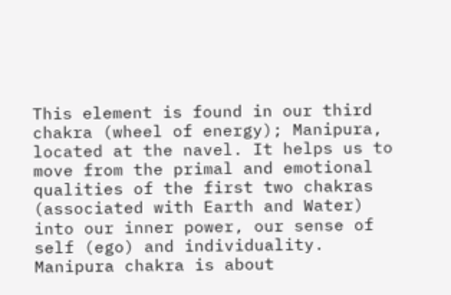This element is found in our third chakra (wheel of energy); Manipura, located at the navel. It helps us to move from the primal and emotional qualities of the first two chakras (associated with Earth and Water) into our inner power, our sense of self (ego) and individuality. Manipura chakra is about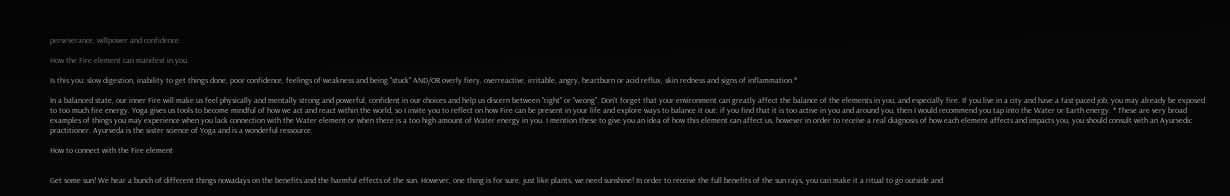perseverance, willpower and confidence.

How the Fire element can manifest in you

Is this you: slow digestion, inability to get things done, poor confidence, feelings of weakness and being "stuck" AND/OR overly fiery, overreactive, irritable, angry, heartburn or acid reflux, skin redness and signs of inflammation.*

In a balanced state, our inner Fire will make us feel physically and mentally strong and powerful, confident in our choices and help us discern between "right" or "wrong". Don't forget that your environment can greatly affect the balance of the elements in you, and especially fire. If you live in a city and have a fast-paced job, you may already be exposed to too much fire energy. Yoga gives us tools to become mindful of how we act and react within the world, so I invite you to reflect on how Fire can be present in your life and explore ways to balance it out: if you find that it is too active in you and around you, then I would recommend you tap into the Water or Earth energy. * These are very broad examples of things you may experience when you lack connection with the Water element or when there is a too high amount of Water energy in you. I mention these to give you an idea of how this element can affect us, however in order to receive a real diagnosis of how each element affects and impacts you, you should consult with an Ayurvedic practitioner. Ayurveda is the sister science of Yoga and is a wonderful ressource.

How to connect with the Fire element


Get some sun! We hear a bunch of different things nowadays on the benefits and the harmful effects of the sun. However, one thing is for sure, just like plants, we need sunshine! In order to receive the full benefits of the sun rays, you can make it a ritual to go outside and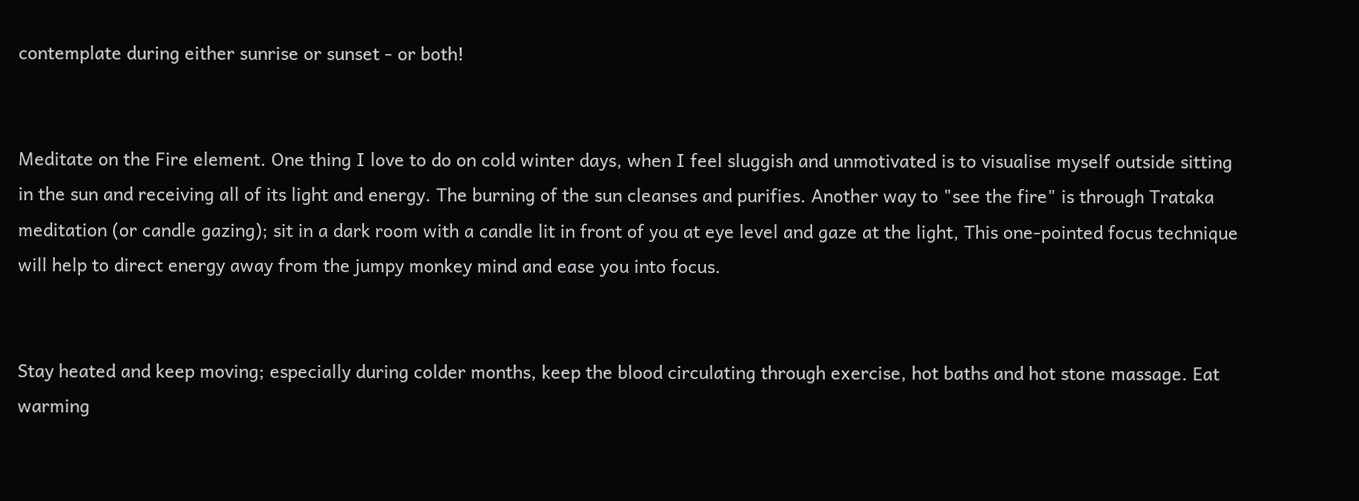contemplate during either sunrise or sunset - or both!


Meditate on the Fire element. One thing I love to do on cold winter days, when I feel sluggish and unmotivated is to visualise myself outside sitting in the sun and receiving all of its light and energy. The burning of the sun cleanses and purifies. Another way to "see the fire" is through Trataka meditation (or candle gazing); sit in a dark room with a candle lit in front of you at eye level and gaze at the light, This one-pointed focus technique will help to direct energy away from the jumpy monkey mind and ease you into focus.


Stay heated and keep moving; especially during colder months, keep the blood circulating through exercise, hot baths and hot stone massage. Eat warming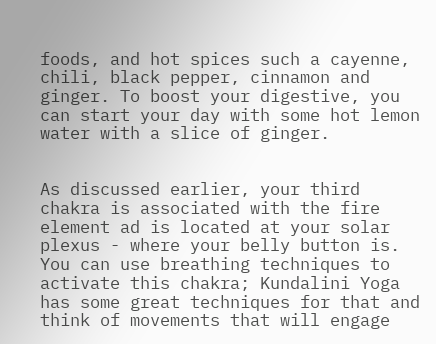foods, and hot spices such a cayenne, chili, black pepper, cinnamon and ginger. To boost your digestive, you can start your day with some hot lemon water with a slice of ginger.


As discussed earlier, your third chakra is associated with the fire element ad is located at your solar plexus - where your belly button is. You can use breathing techniques to activate this chakra; Kundalini Yoga has some great techniques for that and think of movements that will engage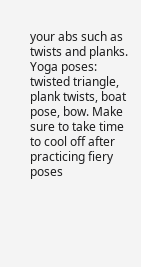your abs such as twists and planks. Yoga poses: twisted triangle, plank twists, boat pose, bow. Make sure to take time to cool off after practicing fiery poses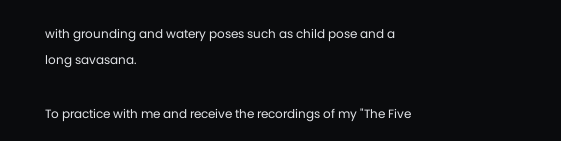with grounding and watery poses such as child pose and a long savasana.

To practice with me and receive the recordings of my "The Five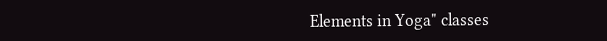Elements in Yoga" classes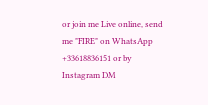or join me Live online, send me "FIRE" on WhatsApp +33618836151 or by Instagram DM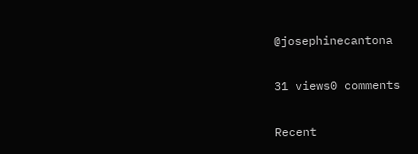@josephinecantona

31 views0 comments

Recent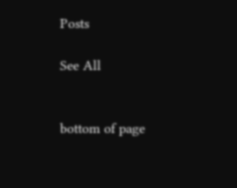Posts

See All


bottom of page